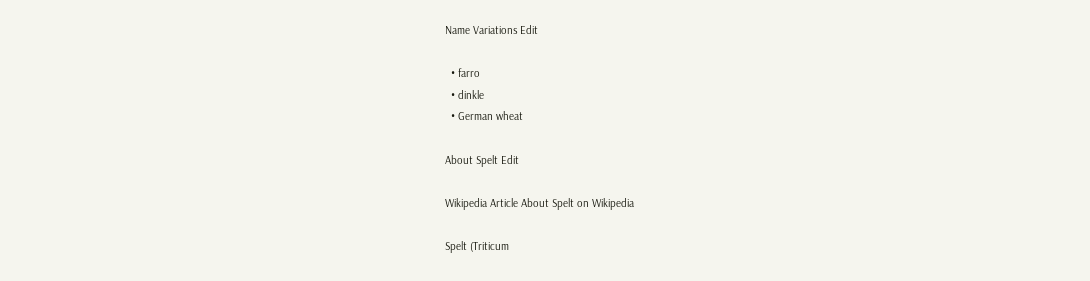Name Variations Edit

  • farro
  • dinkle
  • German wheat

About Spelt Edit

Wikipedia Article About Spelt on Wikipedia

Spelt (Triticum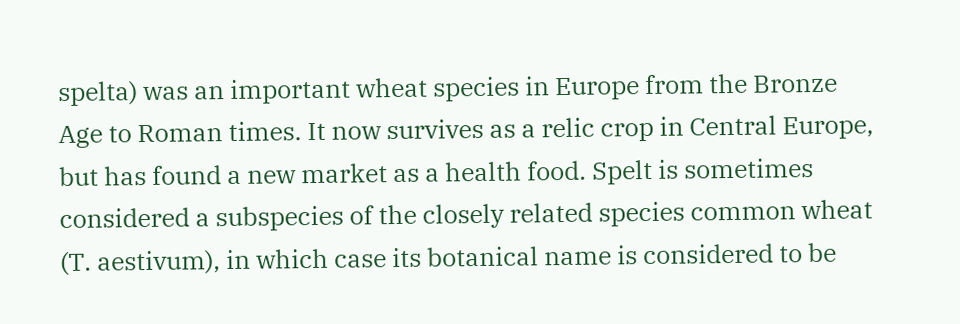spelta) was an important wheat species in Europe from the Bronze Age to Roman times. It now survives as a relic crop in Central Europe, but has found a new market as a health food. Spelt is sometimes considered a subspecies of the closely related species common wheat (T. aestivum), in which case its botanical name is considered to be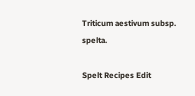Triticum aestivum subsp. spelta.

Spelt Recipes Edit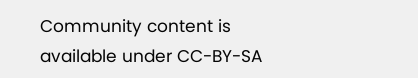Community content is available under CC-BY-SA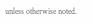unless otherwise noted.